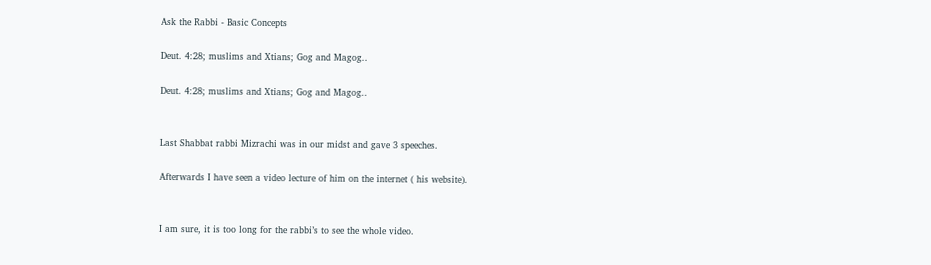Ask the Rabbi - Basic Concepts

Deut. 4:28; muslims and Xtians; Gog and Magog..

Deut. 4:28; muslims and Xtians; Gog and Magog..


Last Shabbat rabbi Mizrachi was in our midst and gave 3 speeches.

Afterwards I have seen a video lecture of him on the internet ( his website).


I am sure, it is too long for the rabbi’s to see the whole video.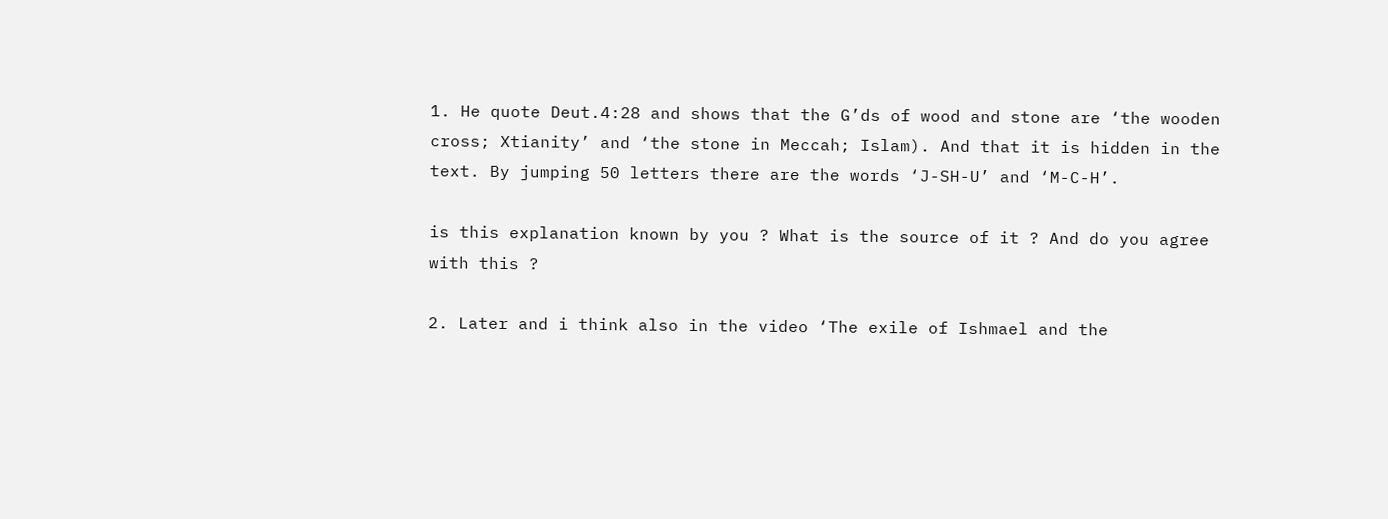1. He quote Deut.4:28 and shows that the G’ds of wood and stone are ‘the wooden cross; Xtianity’ and ‘the stone in Meccah; Islam). And that it is hidden in the text. By jumping 50 letters there are the words ‘J-SH-U’ and ‘M-C-H’.

is this explanation known by you ? What is the source of it ? And do you agree with this ?

2. Later and i think also in the video ‘The exile of Ishmael and the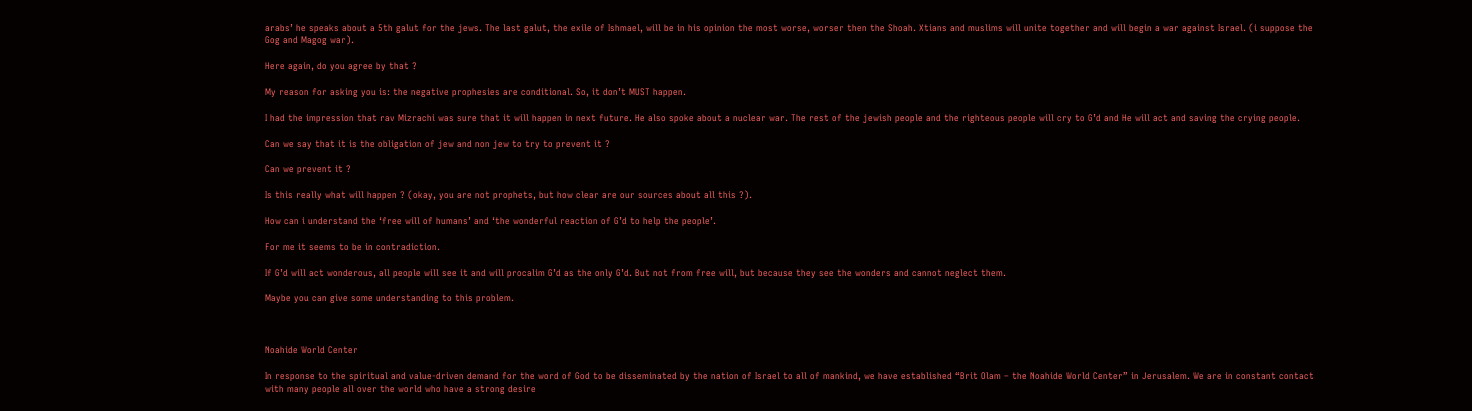arabs’ he speaks about a 5th galut for the jews. The last galut, the exile of Ishmael, will be in his opinion the most worse, worser then the Shoah. Xtians and muslims will unite together and will begin a war against Israel. (i suppose the Gog and Magog war).

Here again, do you agree by that ?

My reason for asking you is: the negative prophesies are conditional. So, it don’t MUST happen.

I had the impression that rav Mizrachi was sure that it will happen in next future. He also spoke about a nuclear war. The rest of the jewish people and the righteous people will cry to G’d and He will act and saving the crying people.

Can we say that it is the obligation of jew and non jew to try to prevent it ?

Can we prevent it ?

Is this really what will happen ? (okay, you are not prophets, but how clear are our sources about all this ?).

How can i understand the ‘free will of humans’ and ‘the wonderful reaction of G’d to help the people’.

For me it seems to be in contradiction.

If G’d will act wonderous, all people will see it and will procalim G’d as the only G’d. But not from free will, but because they see the wonders and cannot neglect them.

Maybe you can give some understanding to this problem.



Noahide World Center

In response to the spiritual and value-driven demand for the word of God to be disseminated by the nation of Israel to all of mankind, we have established “Brit Olam – the Noahide World Center” in Jerusalem. We are in constant contact with many people all over the world who have a strong desire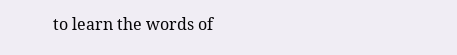to learn the words of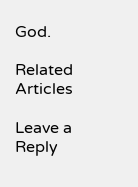God.

Related Articles

Leave a Reply